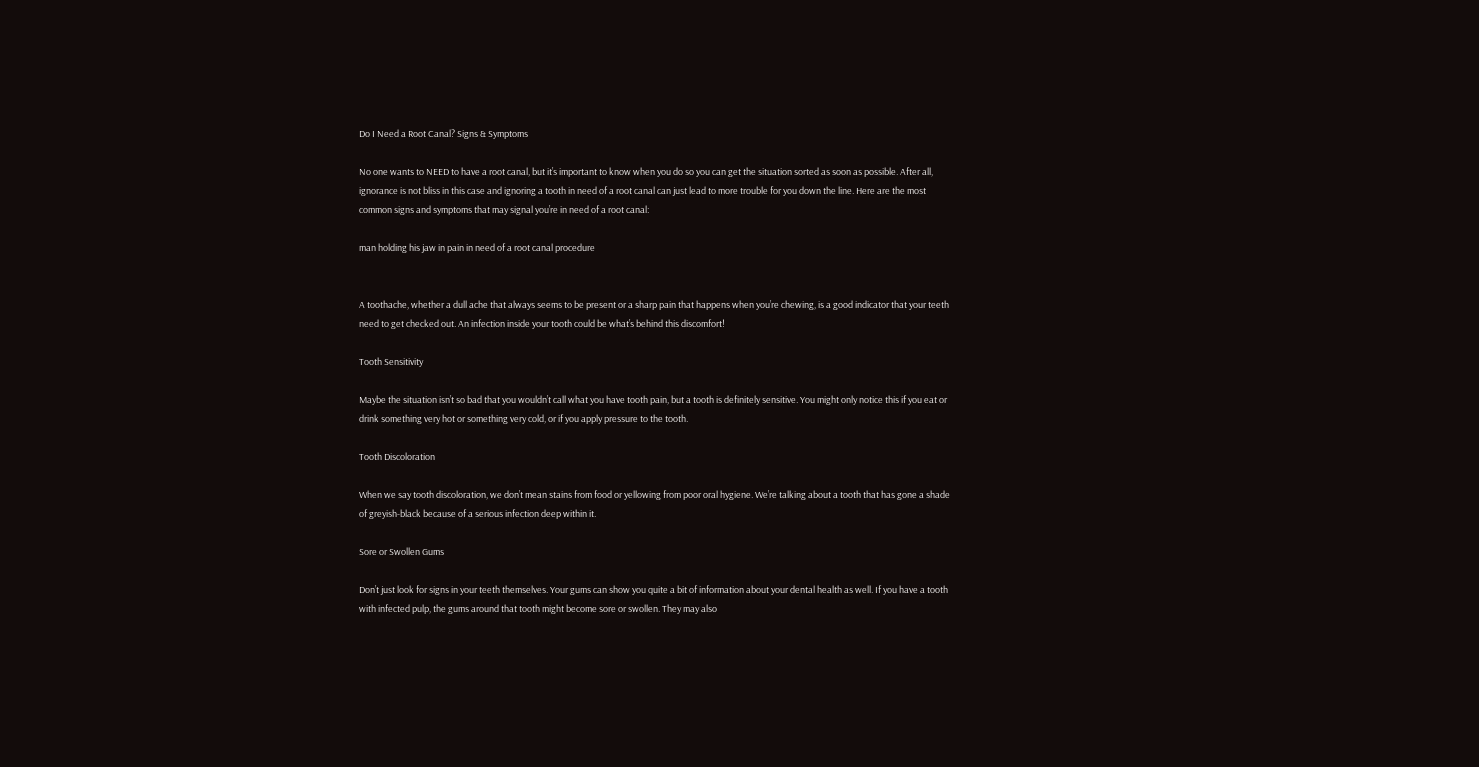Do I Need a Root Canal? Signs & Symptoms

No one wants to NEED to have a root canal, but it’s important to know when you do so you can get the situation sorted as soon as possible. After all, ignorance is not bliss in this case and ignoring a tooth in need of a root canal can just lead to more trouble for you down the line. Here are the most common signs and symptoms that may signal you’re in need of a root canal:

man holding his jaw in pain in need of a root canal procedure


A toothache, whether a dull ache that always seems to be present or a sharp pain that happens when you’re chewing, is a good indicator that your teeth need to get checked out. An infection inside your tooth could be what’s behind this discomfort!

Tooth Sensitivity

Maybe the situation isn’t so bad that you wouldn’t call what you have tooth pain, but a tooth is definitely sensitive. You might only notice this if you eat or drink something very hot or something very cold, or if you apply pressure to the tooth.

Tooth Discoloration

When we say tooth discoloration, we don’t mean stains from food or yellowing from poor oral hygiene. We’re talking about a tooth that has gone a shade of greyish-black because of a serious infection deep within it.

Sore or Swollen Gums

Don’t just look for signs in your teeth themselves. Your gums can show you quite a bit of information about your dental health as well. If you have a tooth with infected pulp, the gums around that tooth might become sore or swollen. They may also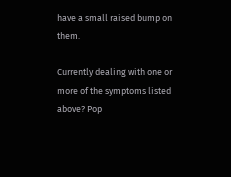have a small raised bump on them.

Currently dealing with one or more of the symptoms listed above? Pop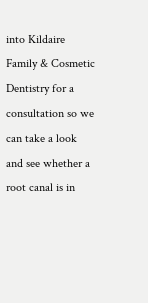into Kildaire Family & Cosmetic Dentistry for a consultation so we can take a look and see whether a root canal is in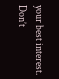your best interest. Don’t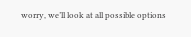worry, we’ll look at all possible options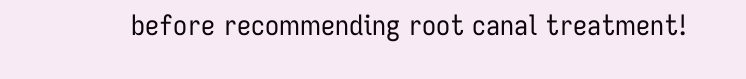before recommending root canal treatment!